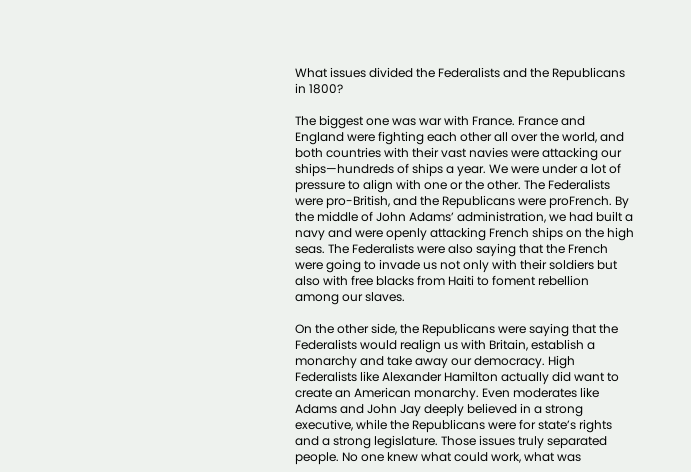What issues divided the Federalists and the Republicans in 1800?

The biggest one was war with France. France and England were fighting each other all over the world, and both countries with their vast navies were attacking our ships—hundreds of ships a year. We were under a lot of pressure to align with one or the other. The Federalists were pro-British, and the Republicans were proFrench. By the middle of John Adams’ administration, we had built a navy and were openly attacking French ships on the high seas. The Federalists were also saying that the French were going to invade us not only with their soldiers but also with free blacks from Haiti to foment rebellion among our slaves.

On the other side, the Republicans were saying that the Federalists would realign us with Britain, establish a monarchy and take away our democracy. High Federalists like Alexander Hamilton actually did want to create an American monarchy. Even moderates like Adams and John Jay deeply believed in a strong executive, while the Republicans were for state’s rights and a strong legislature. Those issues truly separated people. No one knew what could work, what was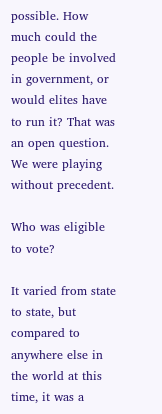possible. How much could the people be involved in government, or would elites have to run it? That was an open question. We were playing without precedent.

Who was eligible to vote?

It varied from state to state, but compared to anywhere else in the world at this time, it was a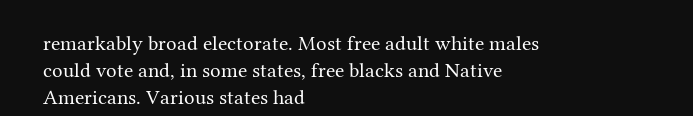remarkably broad electorate. Most free adult white males could vote and, in some states, free blacks and Native Americans. Various states had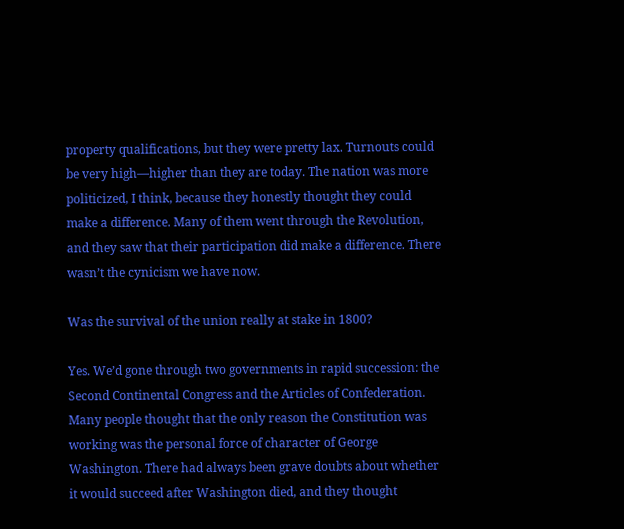property qualifications, but they were pretty lax. Turnouts could be very high—higher than they are today. The nation was more politicized, I think, because they honestly thought they could make a difference. Many of them went through the Revolution, and they saw that their participation did make a difference. There wasn’t the cynicism we have now.

Was the survival of the union really at stake in 1800?

Yes. We’d gone through two governments in rapid succession: the Second Continental Congress and the Articles of Confederation. Many people thought that the only reason the Constitution was working was the personal force of character of George Washington. There had always been grave doubts about whether it would succeed after Washington died, and they thought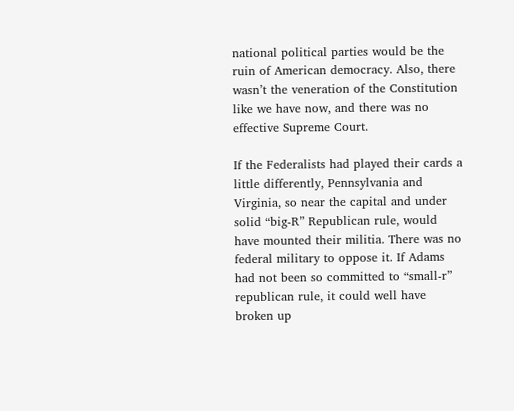national political parties would be the ruin of American democracy. Also, there wasn’t the veneration of the Constitution like we have now, and there was no effective Supreme Court.

If the Federalists had played their cards a little differently, Pennsylvania and Virginia, so near the capital and under solid “big-R” Republican rule, would have mounted their militia. There was no federal military to oppose it. If Adams had not been so committed to “small-r” republican rule, it could well have broken up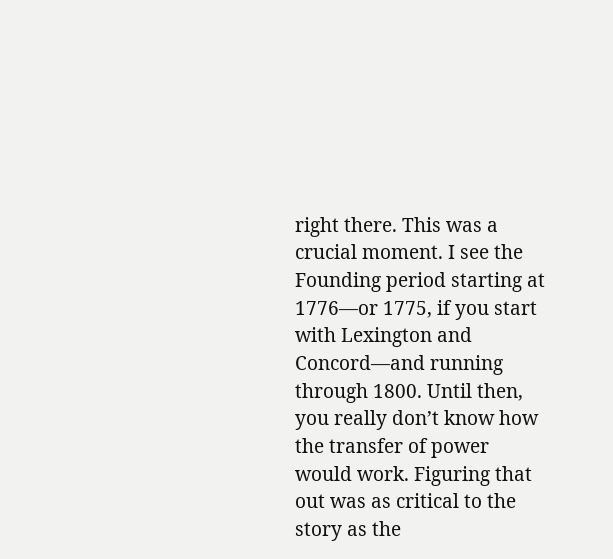right there. This was a crucial moment. I see the Founding period starting at 1776—or 1775, if you start with Lexington and Concord—and running through 1800. Until then, you really don’t know how the transfer of power would work. Figuring that out was as critical to the story as the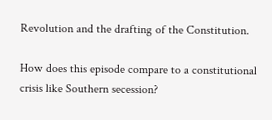Revolution and the drafting of the Constitution.

How does this episode compare to a constitutional crisis like Southern secession?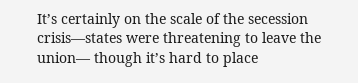It’s certainly on the scale of the secession crisis—states were threatening to leave the union— though it’s hard to place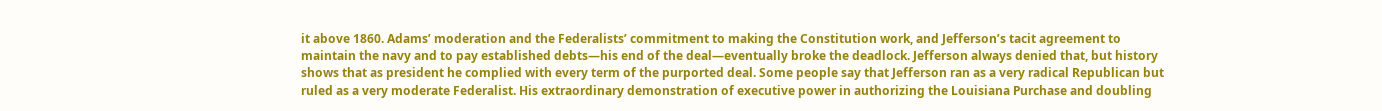it above 1860. Adams’ moderation and the Federalists’ commitment to making the Constitution work, and Jefferson’s tacit agreement to maintain the navy and to pay established debts—his end of the deal—eventually broke the deadlock. Jefferson always denied that, but history shows that as president he complied with every term of the purported deal. Some people say that Jefferson ran as a very radical Republican but ruled as a very moderate Federalist. His extraordinary demonstration of executive power in authorizing the Louisiana Purchase and doubling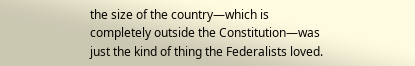the size of the country—which is completely outside the Constitution—was just the kind of thing the Federalists loved.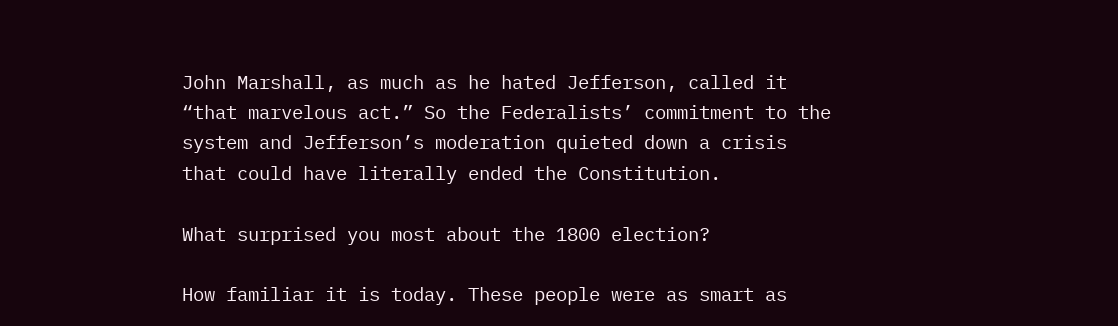John Marshall, as much as he hated Jefferson, called it “that marvelous act.” So the Federalists’ commitment to the system and Jefferson’s moderation quieted down a crisis that could have literally ended the Constitution.

What surprised you most about the 1800 election?

How familiar it is today. These people were as smart as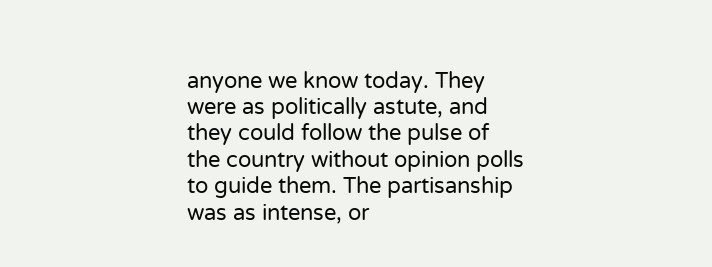anyone we know today. They were as politically astute, and they could follow the pulse of the country without opinion polls to guide them. The partisanship was as intense, or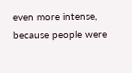even more intense, because people were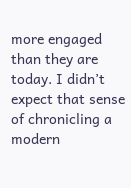more engaged than they are today. I didn’t expect that sense of chronicling a modern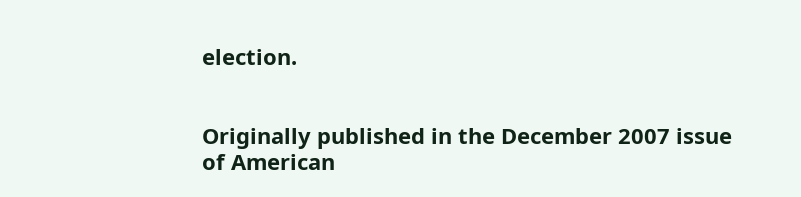election.


Originally published in the December 2007 issue of American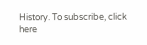History. To subscribe, click here